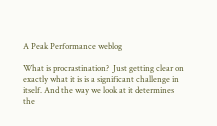A Peak Performance weblog

What is procrastination?  Just getting clear on exactly what it is is a significant challenge in itself. And the way we look at it determines the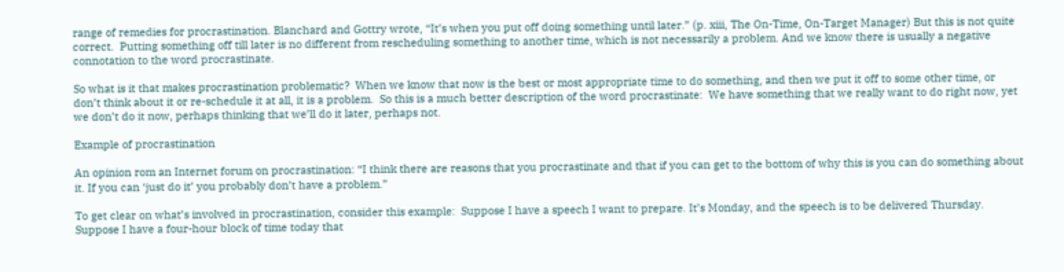range of remedies for procrastination. Blanchard and Gottry wrote, “It’s when you put off doing something until later.” (p. xiii, The On-Time, On-Target Manager) But this is not quite correct.  Putting something off till later is no different from rescheduling something to another time, which is not necessarily a problem. And we know there is usually a negative connotation to the word procrastinate.

So what is it that makes procrastination problematic?  When we know that now is the best or most appropriate time to do something, and then we put it off to some other time, or don’t think about it or re-schedule it at all, it is a problem.  So this is a much better description of the word procrastinate:  We have something that we really want to do right now, yet we don’t do it now, perhaps thinking that we’ll do it later, perhaps not.

Example of procrastination

An opinion rom an Internet forum on procrastination: “I think there are reasons that you procrastinate and that if you can get to the bottom of why this is you can do something about it. If you can ‘just do it’ you probably don’t have a problem.”

To get clear on what’s involved in procrastination, consider this example:  Suppose I have a speech I want to prepare. It’s Monday, and the speech is to be delivered Thursday. Suppose I have a four-hour block of time today that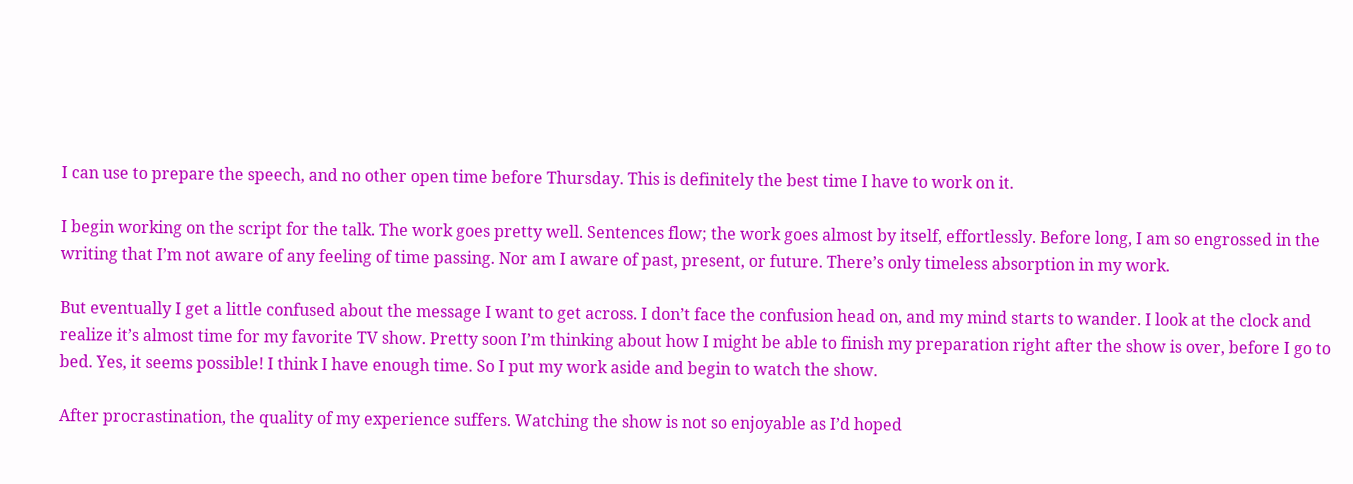I can use to prepare the speech, and no other open time before Thursday. This is definitely the best time I have to work on it.

I begin working on the script for the talk. The work goes pretty well. Sentences flow; the work goes almost by itself, effortlessly. Before long, I am so engrossed in the writing that I’m not aware of any feeling of time passing. Nor am I aware of past, present, or future. There’s only timeless absorption in my work.

But eventually I get a little confused about the message I want to get across. I don’t face the confusion head on, and my mind starts to wander. I look at the clock and realize it’s almost time for my favorite TV show. Pretty soon I’m thinking about how I might be able to finish my preparation right after the show is over, before I go to bed. Yes, it seems possible! I think I have enough time. So I put my work aside and begin to watch the show.

After procrastination, the quality of my experience suffers. Watching the show is not so enjoyable as I’d hoped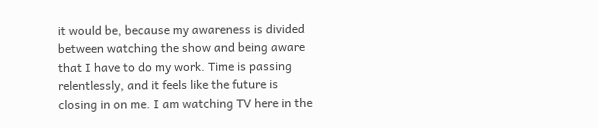it would be, because my awareness is divided between watching the show and being aware that I have to do my work. Time is passing relentlessly, and it feels like the future is closing in on me. I am watching TV here in the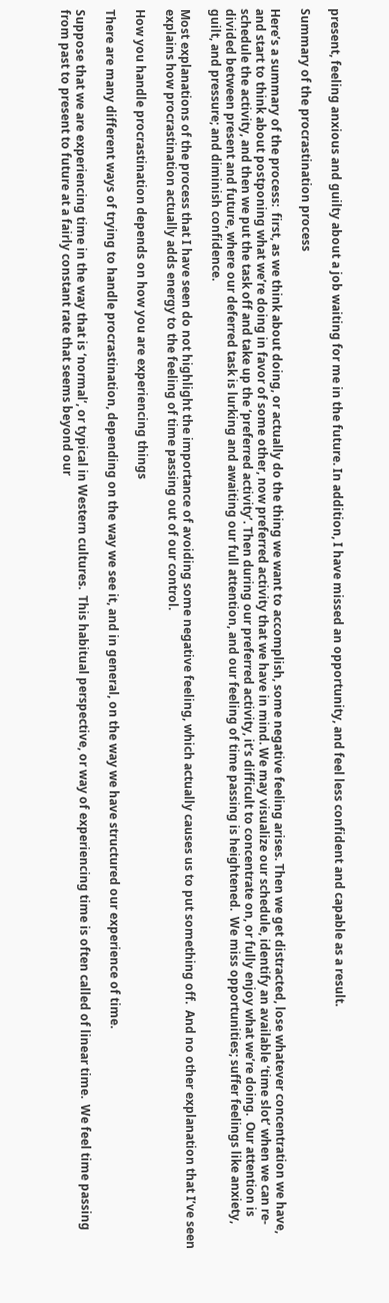present, feeling anxious and guilty about a job waiting for me in the future. In addition, I have missed an opportunity, and feel less confident and capable as a result.

Summary of the procrastination process

Here’s a summary of the process:  first, as we think about doing, or actually do the thing we want to accomplish, some negative feeling arises. Then we get distracted, lose whatever concentration we have, and start to think about postponing what we’re doing in favor of some other, now preferred activity that we have in mind. We may visualize our schedule, identify an available ‘time slot’ when we can re-schedule the activity, and then we put the task off and take up the ‘preferred activity’. Then during our preferred activity, it’s difficult to concentrate on, or fully enjoy what we’re doing.  Our attention is divided between present and future, where our deferred task is lurking and awaiting our full attention, and our feeling of time passing is heightened.  We miss opportunities; suffer feelings like anxiety, guilt, and pressure; and diminish confidence.

Most explanations of the process that I have seen do not highlight the importance of avoiding some negative feeling, which actually causes us to put something off.  And no other explanation that I’ve seen explains how procrastination actually adds energy to the feeling of time passing out of our control.

How you handle procrastination depends on how you are experiencing things

There are many different ways of trying to handle procrastination, depending on the way we see it, and in general, on the way we have structured our experience of time.

Suppose that we are experiencing time in the way that is ‘normal’, or typical in Western cultures.  This habitual perspective, or way of experiencing time is often called of linear time.  We feel time passing from past to present to future at a fairly constant rate that seems beyond our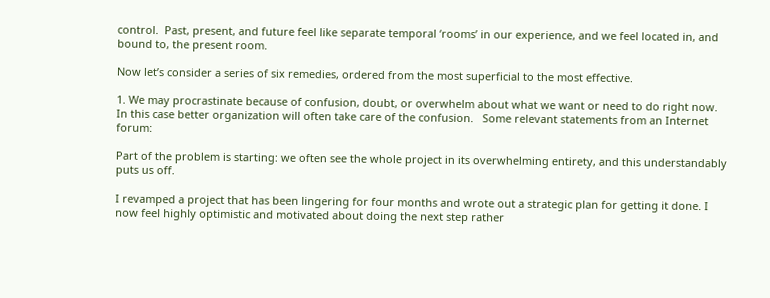control.  Past, present, and future feel like separate temporal ‘rooms’ in our experience, and we feel located in, and bound to, the present room.

Now let’s consider a series of six remedies, ordered from the most superficial to the most effective.

1. We may procrastinate because of confusion, doubt, or overwhelm about what we want or need to do right now.  In this case better organization will often take care of the confusion.   Some relevant statements from an Internet forum:

Part of the problem is starting: we often see the whole project in its overwhelming entirety, and this understandably puts us off.

I revamped a project that has been lingering for four months and wrote out a strategic plan for getting it done. I now feel highly optimistic and motivated about doing the next step rather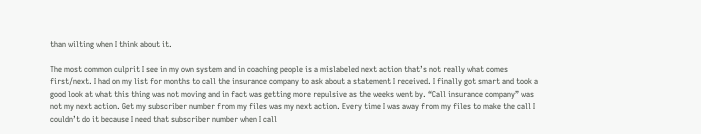than wilting when I think about it.

The most common culprit I see in my own system and in coaching people is a mislabeled next action that’s not really what comes first/next. I had on my list for months to call the insurance company to ask about a statement I received. I finally got smart and took a good look at what this thing was not moving and in fact was getting more repulsive as the weeks went by. “Call insurance company” was not my next action. Get my subscriber number from my files was my next action. Every time I was away from my files to make the call I couldn’t do it because I need that subscriber number when I call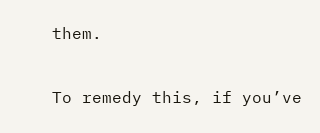them.

To remedy this, if you’ve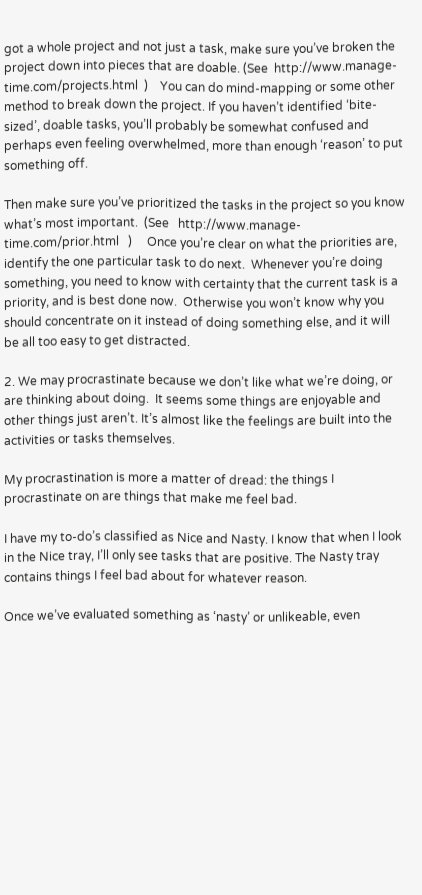got a whole project and not just a task, make sure you’ve broken the project down into pieces that are doable. (See  http://www.manage-time.com/projects.html  )    You can do mind-mapping or some other method to break down the project. If you haven’t identified ‘bite-sized’, doable tasks, you’ll probably be somewhat confused and perhaps even feeling overwhelmed, more than enough ‘reason’ to put something off.

Then make sure you’ve prioritized the tasks in the project so you know what’s most important.  (See   http://www.manage-time.com/prior.html   )     Once you’re clear on what the priorities are, identify the one particular task to do next.  Whenever you’re doing something, you need to know with certainty that the current task is a priority, and is best done now.  Otherwise you won’t know why you should concentrate on it instead of doing something else, and it will be all too easy to get distracted.

2. We may procrastinate because we don’t like what we’re doing, or are thinking about doing.  It seems some things are enjoyable and other things just aren’t. It’s almost like the feelings are built into the activities or tasks themselves.

My procrastination is more a matter of dread: the things I procrastinate on are things that make me feel bad.

I have my to-do’s classified as Nice and Nasty. I know that when I look in the Nice tray, I’ll only see tasks that are positive. The Nasty tray contains things I feel bad about for whatever reason.

Once we’ve evaluated something as ‘nasty’ or unlikeable, even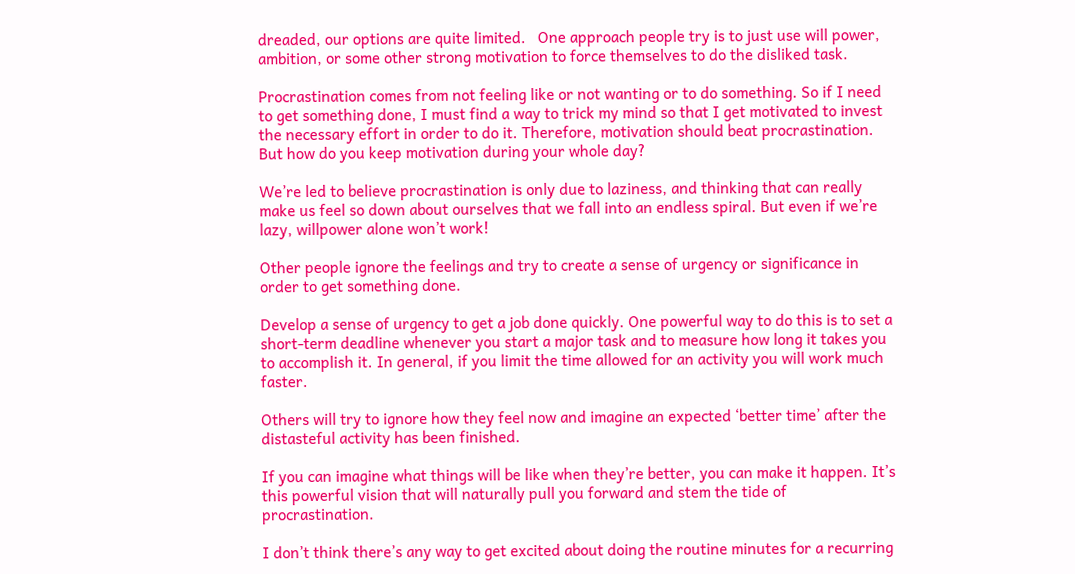dreaded, our options are quite limited.   One approach people try is to just use will power, ambition, or some other strong motivation to force themselves to do the disliked task.

Procrastination comes from not feeling like or not wanting or to do something. So if I need to get something done, I must find a way to trick my mind so that I get motivated to invest the necessary effort in order to do it. Therefore, motivation should beat procrastination. But how do you keep motivation during your whole day?

We’re led to believe procrastination is only due to laziness, and thinking that can really make us feel so down about ourselves that we fall into an endless spiral. But even if we’re lazy, willpower alone won’t work!

Other people ignore the feelings and try to create a sense of urgency or significance in order to get something done.

Develop a sense of urgency to get a job done quickly. One powerful way to do this is to set a short-term deadline whenever you start a major task and to measure how long it takes you to accomplish it. In general, if you limit the time allowed for an activity you will work much faster.

Others will try to ignore how they feel now and imagine an expected ‘better time’ after the distasteful activity has been finished.

If you can imagine what things will be like when they’re better, you can make it happen. It’s this powerful vision that will naturally pull you forward and stem the tide of procrastination.

I don’t think there’s any way to get excited about doing the routine minutes for a recurring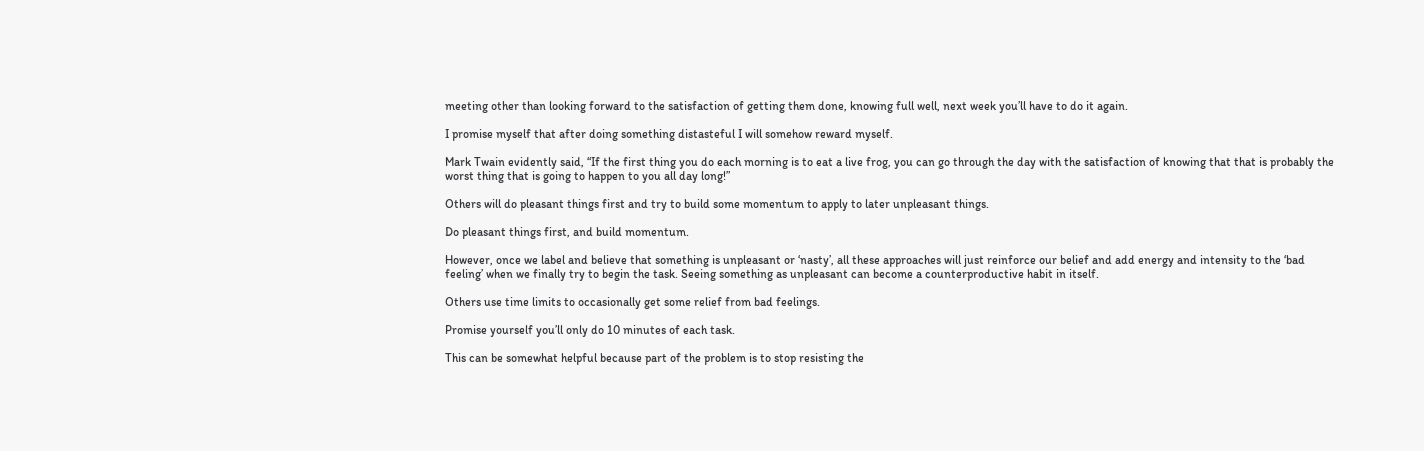meeting other than looking forward to the satisfaction of getting them done, knowing full well, next week you’ll have to do it again.

I promise myself that after doing something distasteful I will somehow reward myself.

Mark Twain evidently said, “If the first thing you do each morning is to eat a live frog, you can go through the day with the satisfaction of knowing that that is probably the worst thing that is going to happen to you all day long!”

Others will do pleasant things first and try to build some momentum to apply to later unpleasant things.

Do pleasant things first, and build momentum.

However, once we label and believe that something is unpleasant or ‘nasty’, all these approaches will just reinforce our belief and add energy and intensity to the ‘bad feeling’ when we finally try to begin the task. Seeing something as unpleasant can become a counterproductive habit in itself.

Others use time limits to occasionally get some relief from bad feelings.

Promise yourself you’ll only do 10 minutes of each task.

This can be somewhat helpful because part of the problem is to stop resisting the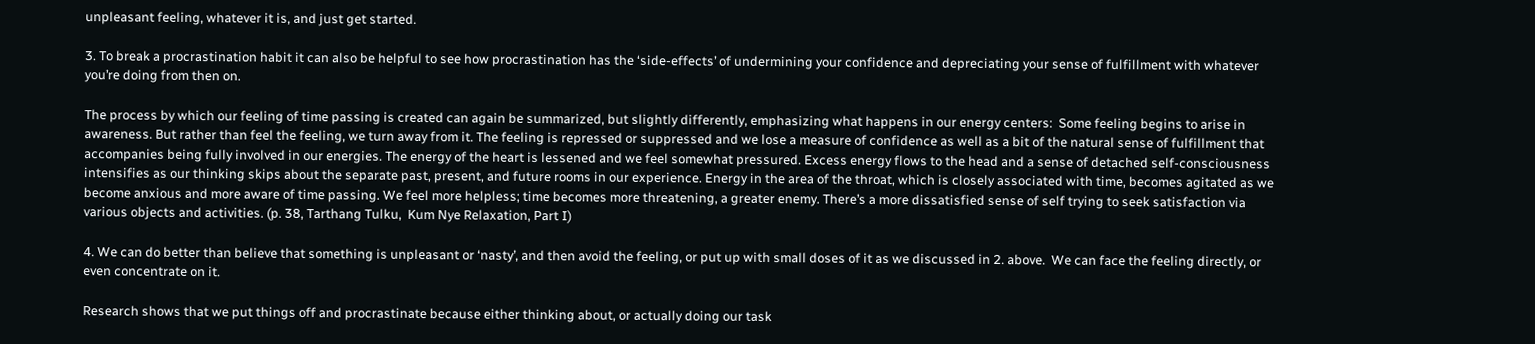unpleasant feeling, whatever it is, and just get started.

3. To break a procrastination habit it can also be helpful to see how procrastination has the ‘side-effects’ of undermining your confidence and depreciating your sense of fulfillment with whatever you’re doing from then on.

The process by which our feeling of time passing is created can again be summarized, but slightly differently, emphasizing what happens in our energy centers:  Some feeling begins to arise in awareness. But rather than feel the feeling, we turn away from it. The feeling is repressed or suppressed and we lose a measure of confidence as well as a bit of the natural sense of fulfillment that accompanies being fully involved in our energies. The energy of the heart is lessened and we feel somewhat pressured. Excess energy flows to the head and a sense of detached self-consciousness intensifies as our thinking skips about the separate past, present, and future rooms in our experience. Energy in the area of the throat, which is closely associated with time, becomes agitated as we become anxious and more aware of time passing. We feel more helpless; time becomes more threatening, a greater enemy. There’s a more dissatisfied sense of self trying to seek satisfaction via various objects and activities. (p. 38, Tarthang Tulku,  Kum Nye Relaxation, Part I)

4. We can do better than believe that something is unpleasant or ‘nasty’, and then avoid the feeling, or put up with small doses of it as we discussed in 2. above.  We can face the feeling directly, or even concentrate on it.

Research shows that we put things off and procrastinate because either thinking about, or actually doing our task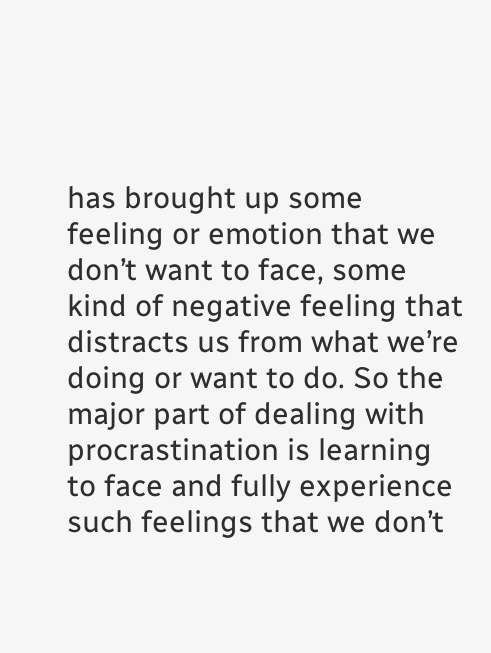has brought up some feeling or emotion that we don’t want to face, some kind of negative feeling that distracts us from what we’re doing or want to do. So the major part of dealing with procrastination is learning to face and fully experience such feelings that we don’t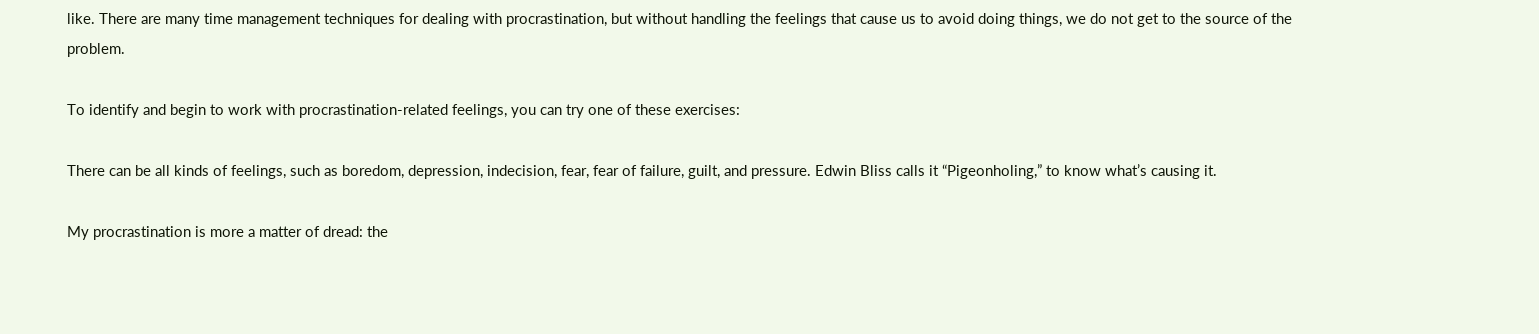like. There are many time management techniques for dealing with procrastination, but without handling the feelings that cause us to avoid doing things, we do not get to the source of the problem.

To identify and begin to work with procrastination-related feelings, you can try one of these exercises:

There can be all kinds of feelings, such as boredom, depression, indecision, fear, fear of failure, guilt, and pressure. Edwin Bliss calls it “Pigeonholing,” to know what’s causing it.

My procrastination is more a matter of dread: the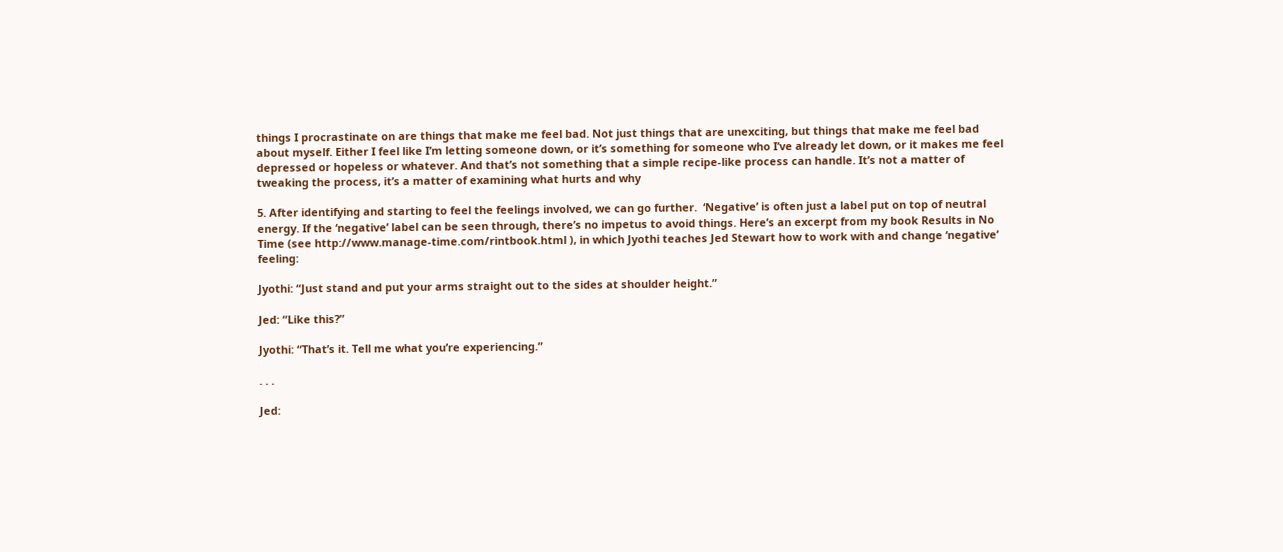things I procrastinate on are things that make me feel bad. Not just things that are unexciting, but things that make me feel bad about myself. Either I feel like I’m letting someone down, or it’s something for someone who I’ve already let down, or it makes me feel depressed or hopeless or whatever. And that’s not something that a simple recipe-like process can handle. It’s not a matter of tweaking the process, it’s a matter of examining what hurts and why

5. After identifying and starting to feel the feelings involved, we can go further.  ‘Negative’ is often just a label put on top of neutral energy. If the ‘negative’ label can be seen through, there’s no impetus to avoid things. Here’s an excerpt from my book Results in No Time (see http://www.manage-time.com/rintbook.html ), in which Jyothi teaches Jed Stewart how to work with and change ‘negative’ feeling:

Jyothi: “Just stand and put your arms straight out to the sides at shoulder height.”

Jed: “Like this?”

Jyothi: “That’s it. Tell me what you’re experiencing.”

. . .

Jed: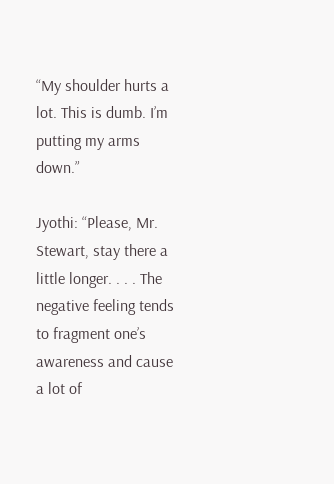“My shoulder hurts a lot. This is dumb. I’m putting my arms down.”

Jyothi: “Please, Mr. Stewart, stay there a little longer. . . . The negative feeling tends to fragment one’s awareness and cause a lot of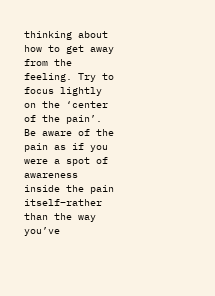thinking about how to get away from the feeling. Try to focus lightly on the ‘center of the pain’. Be aware of the pain as if you were a spot of awareness inside the pain itself–rather than the way you’ve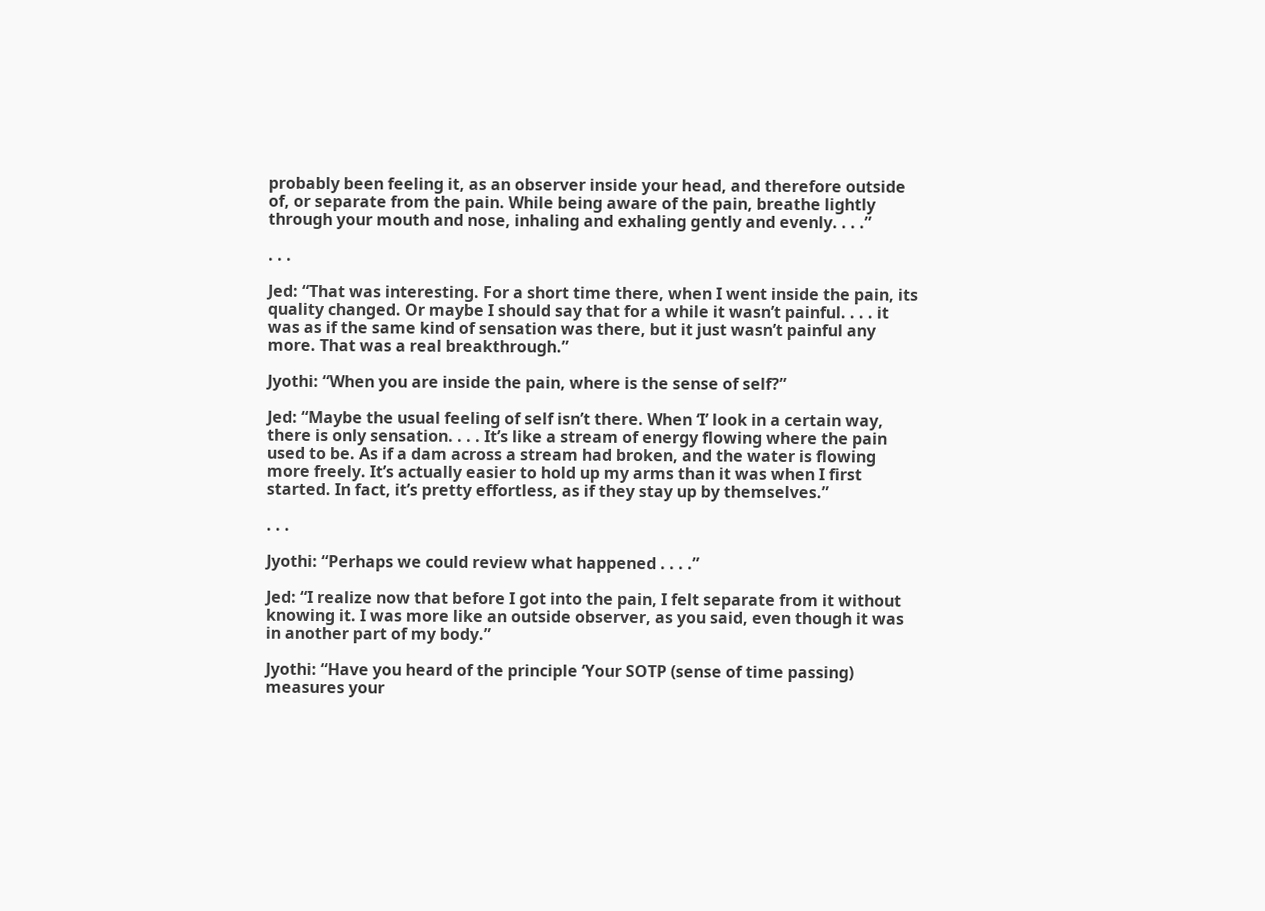probably been feeling it, as an observer inside your head, and therefore outside of, or separate from the pain. While being aware of the pain, breathe lightly through your mouth and nose, inhaling and exhaling gently and evenly. . . .”

. . .

Jed: “That was interesting. For a short time there, when I went inside the pain, its quality changed. Or maybe I should say that for a while it wasn’t painful. . . . it was as if the same kind of sensation was there, but it just wasn’t painful any more. That was a real breakthrough.”

Jyothi: “When you are inside the pain, where is the sense of self?”

Jed: “Maybe the usual feeling of self isn’t there. When ‘I’ look in a certain way, there is only sensation. . . . It’s like a stream of energy flowing where the pain used to be. As if a dam across a stream had broken, and the water is flowing more freely. It’s actually easier to hold up my arms than it was when I first started. In fact, it’s pretty effortless, as if they stay up by themselves.”

. . .

Jyothi: “Perhaps we could review what happened . . . .”

Jed: “I realize now that before I got into the pain, I felt separate from it without knowing it. I was more like an outside observer, as you said, even though it was in another part of my body.”

Jyothi: “Have you heard of the principle ‘Your SOTP (sense of time passing) measures your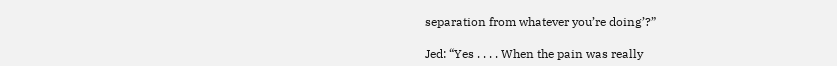separation from whatever you’re doing’?”

Jed: “Yes . . . . When the pain was really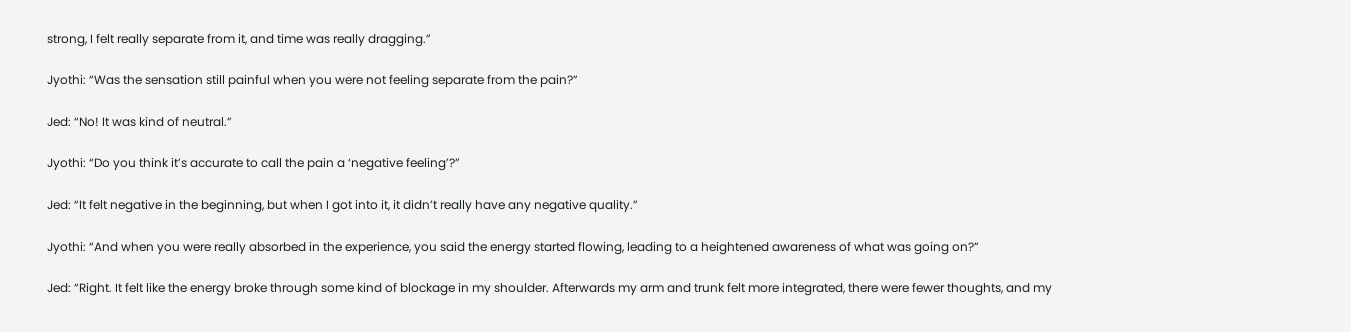strong, I felt really separate from it, and time was really dragging.”

Jyothi: “Was the sensation still painful when you were not feeling separate from the pain?”

Jed: “No! It was kind of neutral.”

Jyothi: “Do you think it’s accurate to call the pain a ‘negative feeling’?”

Jed: “It felt negative in the beginning, but when I got into it, it didn’t really have any negative quality.”

Jyothi: “And when you were really absorbed in the experience, you said the energy started flowing, leading to a heightened awareness of what was going on?”

Jed: “Right. It felt like the energy broke through some kind of blockage in my shoulder. Afterwards my arm and trunk felt more integrated, there were fewer thoughts, and my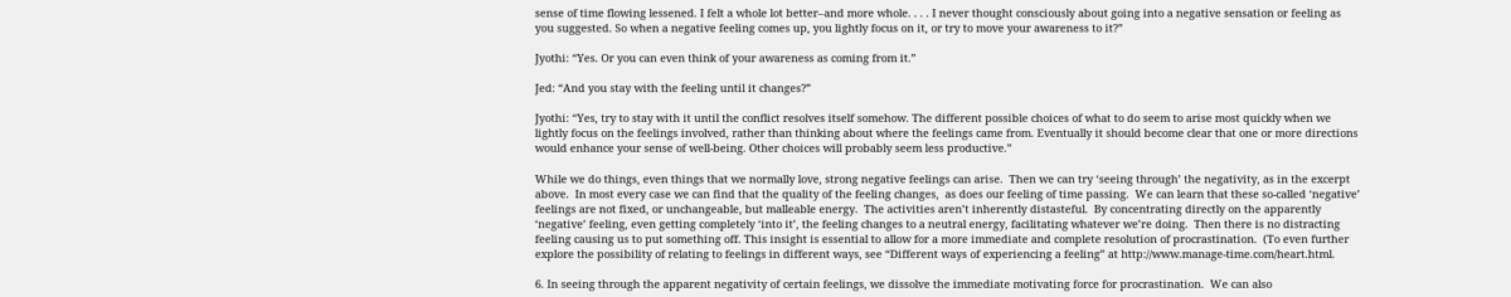sense of time flowing lessened. I felt a whole lot better–and more whole. . . . I never thought consciously about going into a negative sensation or feeling as you suggested. So when a negative feeling comes up, you lightly focus on it, or try to move your awareness to it?”

Jyothi: “Yes. Or you can even think of your awareness as coming from it.”

Jed: “And you stay with the feeling until it changes?”

Jyothi: “Yes, try to stay with it until the conflict resolves itself somehow. The different possible choices of what to do seem to arise most quickly when we lightly focus on the feelings involved, rather than thinking about where the feelings came from. Eventually it should become clear that one or more directions would enhance your sense of well-being. Other choices will probably seem less productive.”

While we do things, even things that we normally love, strong negative feelings can arise.  Then we can try ‘seeing through’ the negativity, as in the excerpt above.  In most every case we can find that the quality of the feeling changes,  as does our feeling of time passing.  We can learn that these so-called ‘negative’ feelings are not fixed, or unchangeable, but malleable energy.  The activities aren’t inherently distasteful.  By concentrating directly on the apparently ‘negative’ feeling, even getting completely ‘into it’, the feeling changes to a neutral energy, facilitating whatever we’re doing.  Then there is no distracting feeling causing us to put something off. This insight is essential to allow for a more immediate and complete resolution of procrastination.  (To even further explore the possibility of relating to feelings in different ways, see “Different ways of experiencing a feeling” at http://www.manage-time.com/heart.html.

6. In seeing through the apparent negativity of certain feelings, we dissolve the immediate motivating force for procrastination.  We can also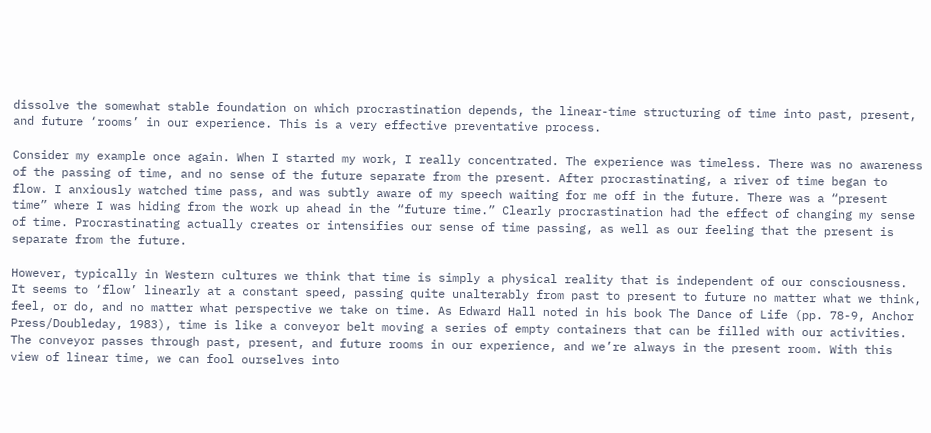dissolve the somewhat stable foundation on which procrastination depends, the linear-time structuring of time into past, present, and future ‘rooms’ in our experience. This is a very effective preventative process.

Consider my example once again. When I started my work, I really concentrated. The experience was timeless. There was no awareness of the passing of time, and no sense of the future separate from the present. After procrastinating, a river of time began to flow. I anxiously watched time pass, and was subtly aware of my speech waiting for me off in the future. There was a “present time” where I was hiding from the work up ahead in the “future time.” Clearly procrastination had the effect of changing my sense of time. Procrastinating actually creates or intensifies our sense of time passing, as well as our feeling that the present is separate from the future.

However, typically in Western cultures we think that time is simply a physical reality that is independent of our consciousness. It seems to ‘flow’ linearly at a constant speed, passing quite unalterably from past to present to future no matter what we think, feel, or do, and no matter what perspective we take on time. As Edward Hall noted in his book The Dance of Life (pp. 78-9, Anchor Press/Doubleday, 1983), time is like a conveyor belt moving a series of empty containers that can be filled with our activities. The conveyor passes through past, present, and future rooms in our experience, and we’re always in the present room. With this view of linear time, we can fool ourselves into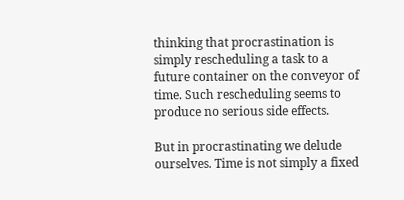thinking that procrastination is simply rescheduling a task to a future container on the conveyor of time. Such rescheduling seems to produce no serious side effects.

But in procrastinating we delude ourselves. Time is not simply a fixed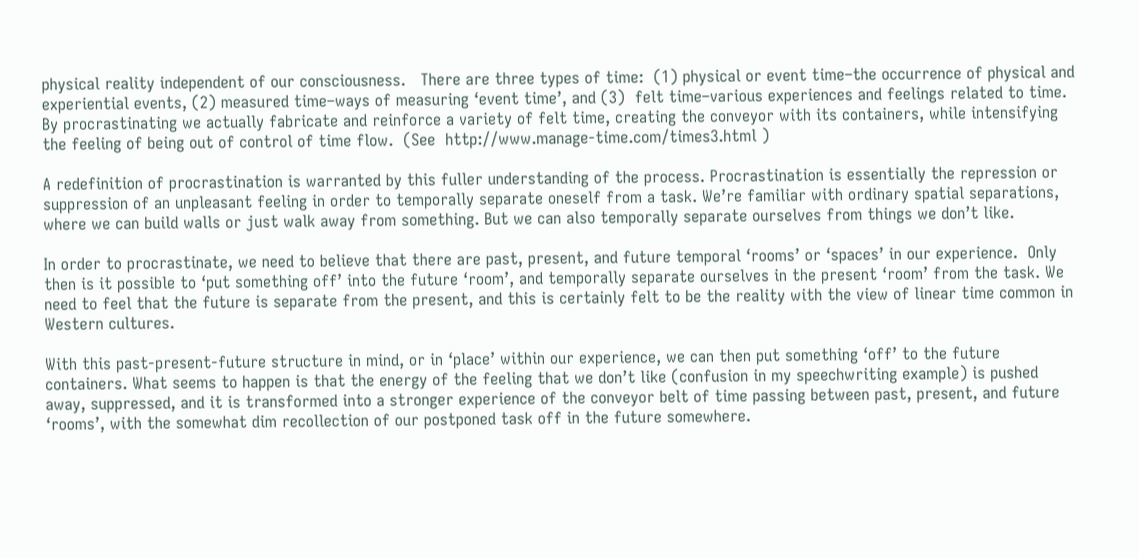physical reality independent of our consciousness.   There are three types of time:  (1) physical or event time–the occurrence of physical and experiential events, (2) measured time–ways of measuring ‘event time’, and (3)  felt time–various experiences and feelings related to time.  By procrastinating we actually fabricate and reinforce a variety of felt time, creating the conveyor with its containers, while intensifying the feeling of being out of control of time flow.  (See  http://www.manage-time.com/times3.html )

A redefinition of procrastination is warranted by this fuller understanding of the process. Procrastination is essentially the repression or suppression of an unpleasant feeling in order to temporally separate oneself from a task. We’re familiar with ordinary spatial separations, where we can build walls or just walk away from something. But we can also temporally separate ourselves from things we don’t like.

In order to procrastinate, we need to believe that there are past, present, and future temporal ‘rooms’ or ‘spaces’ in our experience.  Only then is it possible to ‘put something off’ into the future ‘room’, and temporally separate ourselves in the present ‘room’ from the task. We need to feel that the future is separate from the present, and this is certainly felt to be the reality with the view of linear time common in Western cultures.

With this past-present-future structure in mind, or in ‘place’ within our experience, we can then put something ‘off’ to the future containers. What seems to happen is that the energy of the feeling that we don’t like (confusion in my speechwriting example) is pushed away, suppressed, and it is transformed into a stronger experience of the conveyor belt of time passing between past, present, and future ‘rooms’, with the somewhat dim recollection of our postponed task off in the future somewhere.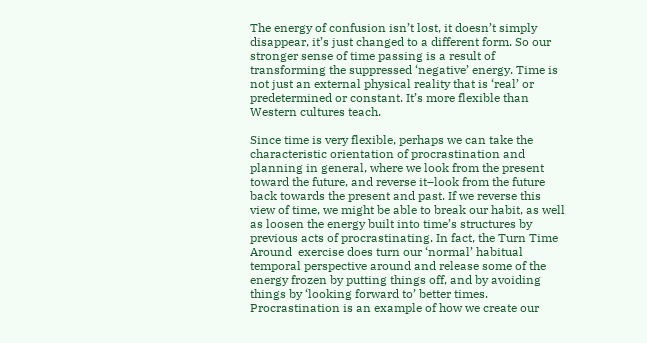The energy of confusion isn’t lost, it doesn’t simply disappear, it’s just changed to a different form. So our stronger sense of time passing is a result of transforming the suppressed ‘negative’ energy. Time is not just an external physical reality that is ‘real’ or predetermined or constant. It’s more flexible than Western cultures teach.

Since time is very flexible, perhaps we can take the characteristic orientation of procrastination and planning in general, where we look from the present toward the future, and reverse it–look from the future back towards the present and past. If we reverse this view of time, we might be able to break our habit, as well as loosen the energy built into time’s structures by previous acts of procrastinating. In fact, the Turn Time Around  exercise does turn our ‘normal’ habitual temporal perspective around and release some of the energy frozen by putting things off, and by avoiding things by ‘looking forward to’ better times. Procrastination is an example of how we create our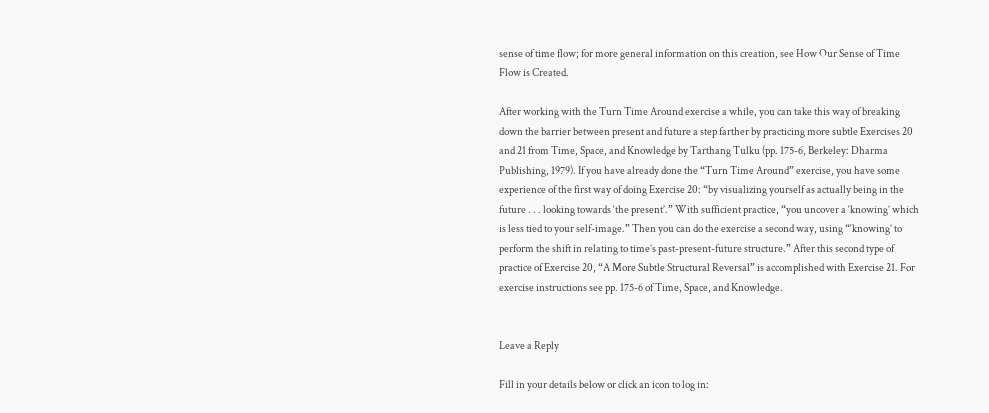sense of time flow; for more general information on this creation, see How Our Sense of Time Flow is Created.

After working with the Turn Time Around exercise a while, you can take this way of breaking down the barrier between present and future a step farther by practicing more subtle Exercises 20 and 21 from Time, Space, and Knowledge by Tarthang Tulku (pp. 175-6, Berkeley: Dharma Publishing, 1979). If you have already done the “Turn Time Around” exercise, you have some experience of the first way of doing Exercise 20: “by visualizing yourself as actually being in the future . . . looking towards ‘the present’.” With sufficient practice, “you uncover a ‘knowing’ which is less tied to your self-image.” Then you can do the exercise a second way, using “‘knowing’ to perform the shift in relating to time’s past-present-future structure.” After this second type of practice of Exercise 20, “A More Subtle Structural Reversal” is accomplished with Exercise 21. For exercise instructions see pp. 175-6 of Time, Space, and Knowledge.


Leave a Reply

Fill in your details below or click an icon to log in: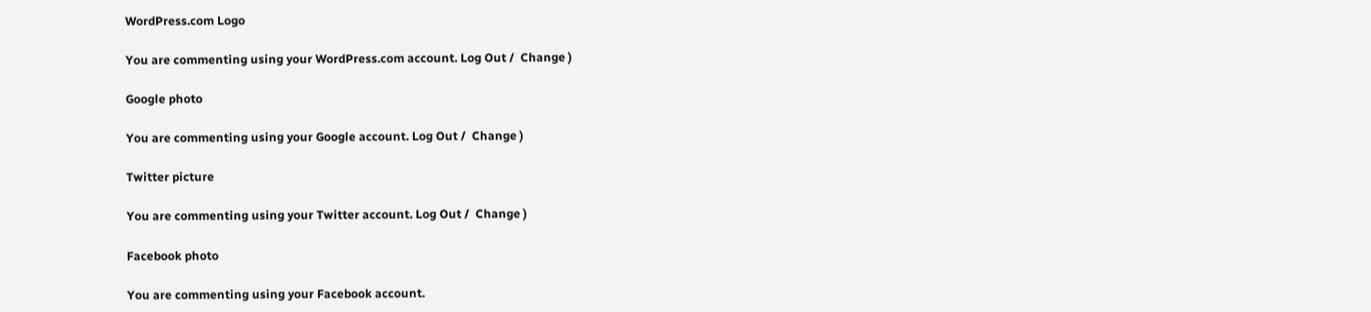WordPress.com Logo

You are commenting using your WordPress.com account. Log Out /  Change )

Google photo

You are commenting using your Google account. Log Out /  Change )

Twitter picture

You are commenting using your Twitter account. Log Out /  Change )

Facebook photo

You are commenting using your Facebook account.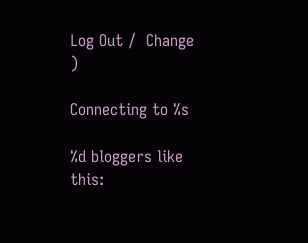Log Out /  Change )

Connecting to %s

%d bloggers like this: